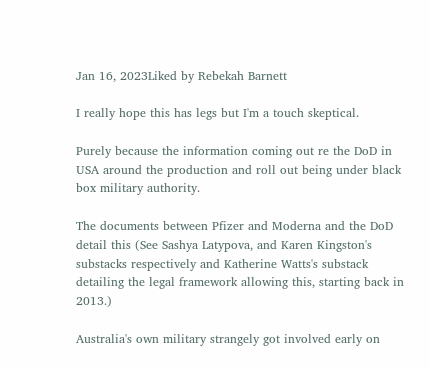Jan 16, 2023Liked by Rebekah Barnett

I really hope this has legs but I'm a touch skeptical.

Purely because the information coming out re the DoD in USA around the production and roll out being under black box military authority.

The documents between Pfizer and Moderna and the DoD detail this (See Sashya Latypova, and Karen Kingston's substacks respectively and Katherine Watts's substack detailing the legal framework allowing this, starting back in 2013.)

Australia's own military strangely got involved early on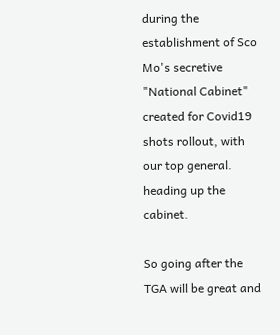during the establishment of Sco Mo's secretive "National Cabinet" created for Covid19 shots rollout, with our top general. heading up the cabinet.

So going after the TGA will be great and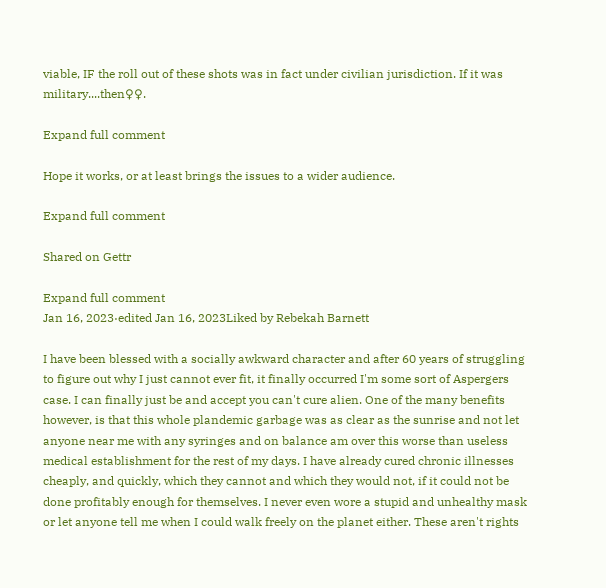viable, IF the roll out of these shots was in fact under civilian jurisdiction. If it was military....then♀♀.

Expand full comment

Hope it works, or at least brings the issues to a wider audience.

Expand full comment

Shared on Gettr

Expand full comment
Jan 16, 2023·edited Jan 16, 2023Liked by Rebekah Barnett

I have been blessed with a socially awkward character and after 60 years of struggling to figure out why I just cannot ever fit, it finally occurred I'm some sort of Aspergers case. I can finally just be and accept you can't cure alien. One of the many benefits however, is that this whole plandemic garbage was as clear as the sunrise and not let anyone near me with any syringes and on balance am over this worse than useless medical establishment for the rest of my days. I have already cured chronic illnesses cheaply, and quickly, which they cannot and which they would not, if it could not be done profitably enough for themselves. I never even wore a stupid and unhealthy mask or let anyone tell me when I could walk freely on the planet either. These aren't rights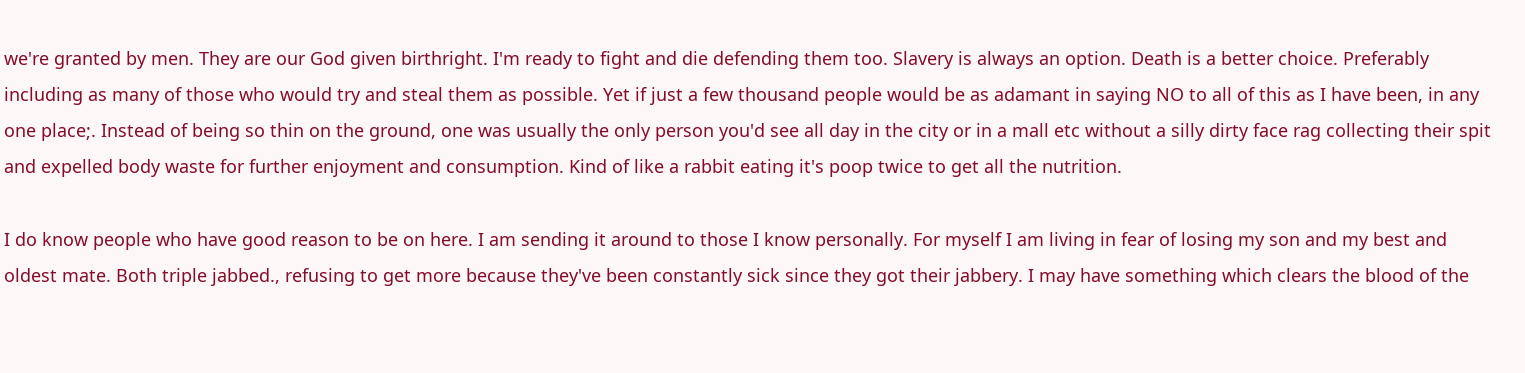we're granted by men. They are our God given birthright. I'm ready to fight and die defending them too. Slavery is always an option. Death is a better choice. Preferably including as many of those who would try and steal them as possible. Yet if just a few thousand people would be as adamant in saying NO to all of this as I have been, in any one place;. Instead of being so thin on the ground, one was usually the only person you'd see all day in the city or in a mall etc without a silly dirty face rag collecting their spit and expelled body waste for further enjoyment and consumption. Kind of like a rabbit eating it's poop twice to get all the nutrition.

I do know people who have good reason to be on here. I am sending it around to those I know personally. For myself I am living in fear of losing my son and my best and oldest mate. Both triple jabbed., refusing to get more because they've been constantly sick since they got their jabbery. I may have something which clears the blood of the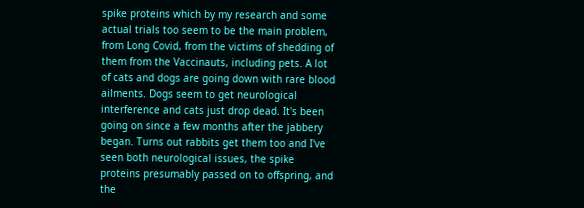spike proteins which by my research and some actual trials too seem to be the main problem, from Long Covid, from the victims of shedding of them from the Vaccinauts, including pets. A lot of cats and dogs are going down with rare blood ailments. Dogs seem to get neurological interference and cats just drop dead. It's been going on since a few months after the jabbery began. Turns out rabbits get them too and I've seen both neurological issues, the spike proteins presumably passed on to offspring, and the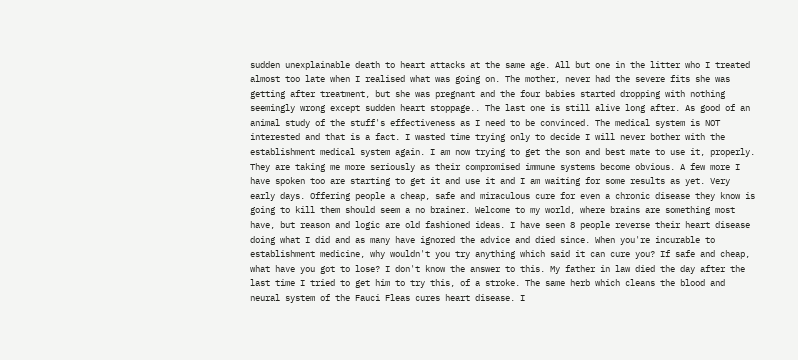sudden unexplainable death to heart attacks at the same age. All but one in the litter who I treated almost too late when I realised what was going on. The mother, never had the severe fits she was getting after treatment, but she was pregnant and the four babies started dropping with nothing seemingly wrong except sudden heart stoppage.. The last one is still alive long after. As good of an animal study of the stuff's effectiveness as I need to be convinced. The medical system is NOT interested and that is a fact. I wasted time trying only to decide I will never bother with the establishment medical system again. I am now trying to get the son and best mate to use it, properly. They are taking me more seriously as their compromised immune systems become obvious. A few more I have spoken too are starting to get it and use it and I am waiting for some results as yet. Very early days. Offering people a cheap, safe and miraculous cure for even a chronic disease they know is going to kill them should seem a no brainer. Welcome to my world, where brains are something most have, but reason and logic are old fashioned ideas. I have seen 8 people reverse their heart disease doing what I did and as many have ignored the advice and died since. When you're incurable to establishment medicine, why wouldn't you try anything which said it can cure you? If safe and cheap, what have you got to lose? I don't know the answer to this. My father in law died the day after the last time I tried to get him to try this, of a stroke. The same herb which cleans the blood and neural system of the Fauci Fleas cures heart disease. I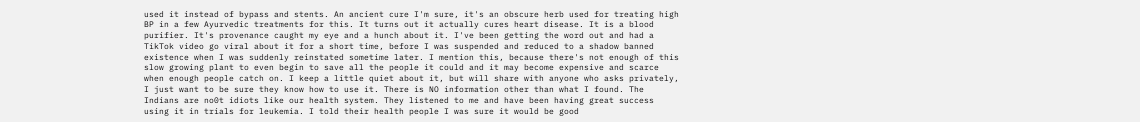used it instead of bypass and stents. An ancient cure I'm sure, it's an obscure herb used for treating high BP in a few Ayurvedic treatments for this. It turns out it actually cures heart disease. It is a blood purifier. It's provenance caught my eye and a hunch about it. I've been getting the word out and had a TikTok video go viral about it for a short time, before I was suspended and reduced to a shadow banned existence when I was suddenly reinstated sometime later. I mention this, because there's not enough of this slow growing plant to even begin to save all the people it could and it may become expensive and scarce when enough people catch on. I keep a little quiet about it, but will share with anyone who asks privately, I just want to be sure they know how to use it. There is NO information other than what I found. The Indians are no0t idiots like our health system. They listened to me and have been having great success using it in trials for leukemia. I told their health people I was sure it would be good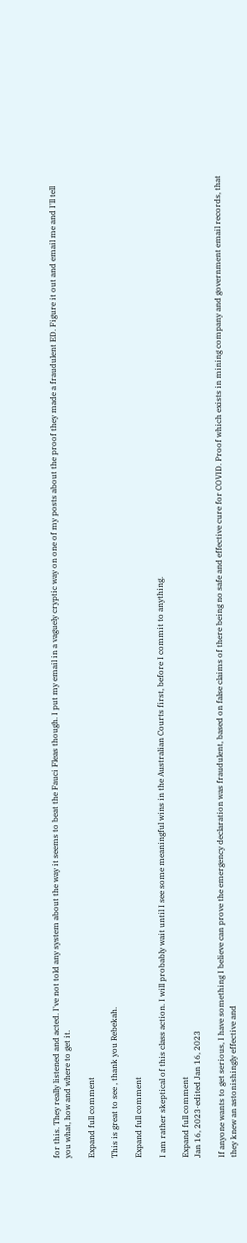for this. They really listened and acted. I've not told any system about the way it seems to beat the Fauci Fleas though. I put my email in a vaguely cryptic way on one of my posts about the proof they made a fraudulent ED. Figure it out and email me and I'll tell you what, how and where to get it.

Expand full comment

This is great to see , thank you Rebekah.

Expand full comment

I am rather skeptical of this class action. I will probably wait until I see some meaningful wins in the Australian Courts first, before I commit to anything.

Expand full comment
Jan 16, 2023·edited Jan 16, 2023

If anyone wants to get serious, I have something I believe can prove the emergency declaration was fraudulent, based on false claims of there being no safe and effective cure for COVID. Proof which exists in mining company and government email records, that they knew an astonishingly effective and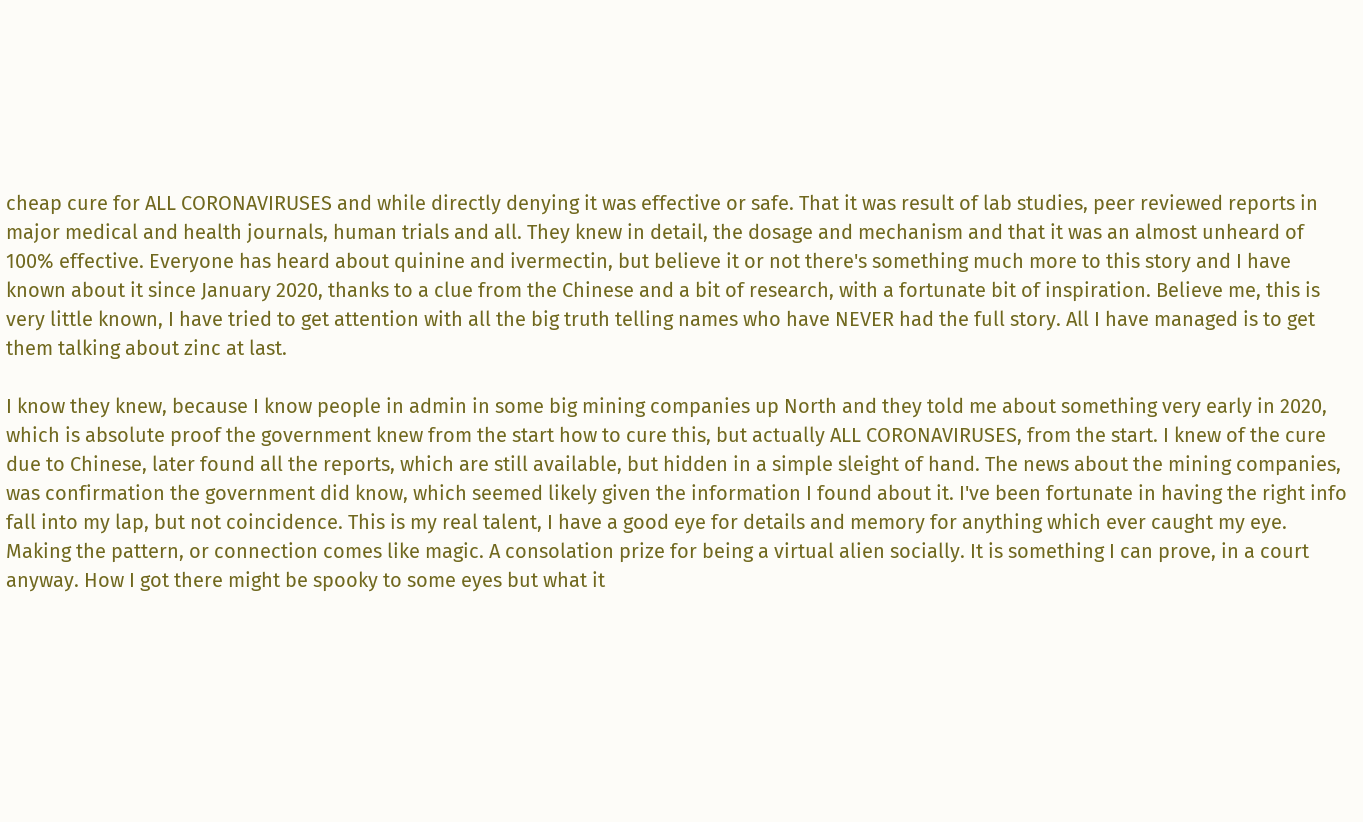cheap cure for ALL CORONAVIRUSES and while directly denying it was effective or safe. That it was result of lab studies, peer reviewed reports in major medical and health journals, human trials and all. They knew in detail, the dosage and mechanism and that it was an almost unheard of 100% effective. Everyone has heard about quinine and ivermectin, but believe it or not there's something much more to this story and I have known about it since January 2020, thanks to a clue from the Chinese and a bit of research, with a fortunate bit of inspiration. Believe me, this is very little known, I have tried to get attention with all the big truth telling names who have NEVER had the full story. All I have managed is to get them talking about zinc at last.

I know they knew, because I know people in admin in some big mining companies up North and they told me about something very early in 2020, which is absolute proof the government knew from the start how to cure this, but actually ALL CORONAVIRUSES, from the start. I knew of the cure due to Chinese, later found all the reports, which are still available, but hidden in a simple sleight of hand. The news about the mining companies, was confirmation the government did know, which seemed likely given the information I found about it. I've been fortunate in having the right info fall into my lap, but not coincidence. This is my real talent, I have a good eye for details and memory for anything which ever caught my eye. Making the pattern, or connection comes like magic. A consolation prize for being a virtual alien socially. It is something I can prove, in a court anyway. How I got there might be spooky to some eyes but what it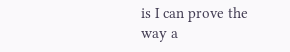is I can prove the way a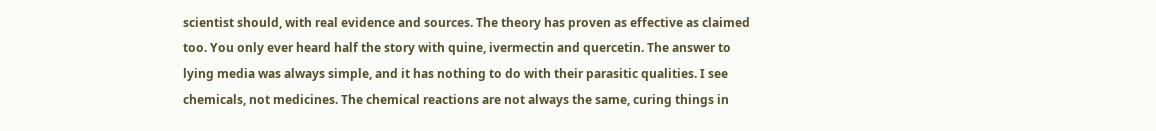scientist should, with real evidence and sources. The theory has proven as effective as claimed too. You only ever heard half the story with quine, ivermectin and quercetin. The answer to lying media was always simple, and it has nothing to do with their parasitic qualities. I see chemicals, not medicines. The chemical reactions are not always the same, curing things in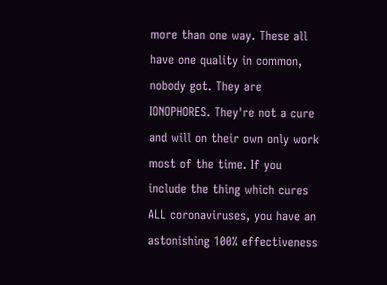more than one way. These all have one quality in common, nobody got. They are IONOPHORES. They're not a cure and will on their own only work most of the time. If you include the thing which cures ALL coronaviruses, you have an astonishing 100% effectiveness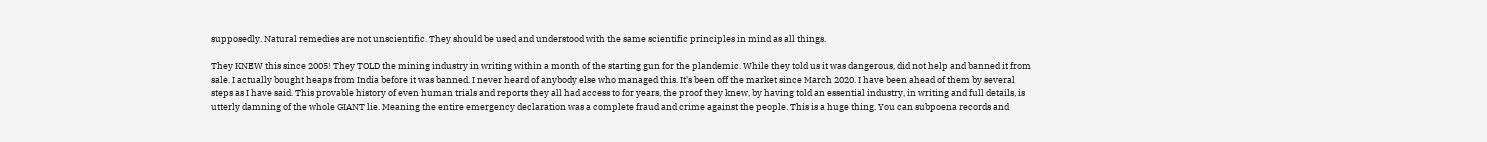supposedly. Natural remedies are not unscientific. They should be used and understood with the same scientific principles in mind as all things.

They KNEW this since 2005! They TOLD the mining industry in writing within a month of the starting gun for the plandemic. While they told us it was dangerous, did not help and banned it from sale. I actually bought heaps from India before it was banned. I never heard of anybody else who managed this. It's been off the market since March 2020. I have been ahead of them by several steps as I have said. This provable history of even human trials and reports they all had access to for years, the proof they knew, by having told an essential industry, in writing and full details, is utterly damning of the whole GIANT lie. Meaning the entire emergency declaration was a complete fraud and crime against the people. This is a huge thing. You can subpoena records and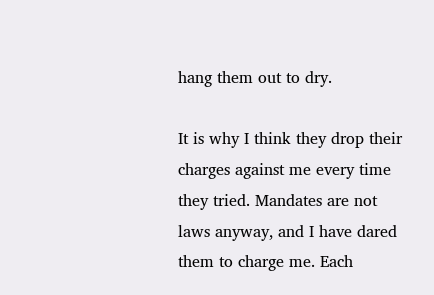hang them out to dry.

It is why I think they drop their charges against me every time they tried. Mandates are not laws anyway, and I have dared them to charge me. Each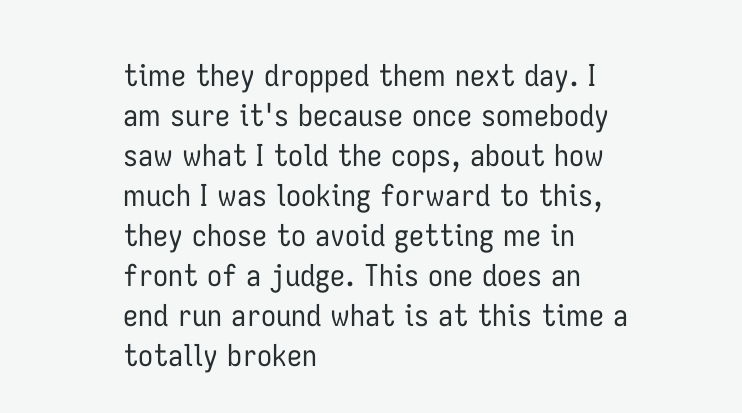time they dropped them next day. I am sure it's because once somebody saw what I told the cops, about how much I was looking forward to this, they chose to avoid getting me in front of a judge. This one does an end run around what is at this time a totally broken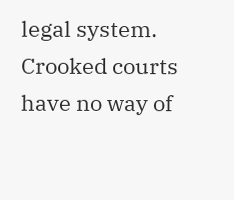legal system. Crooked courts have no way of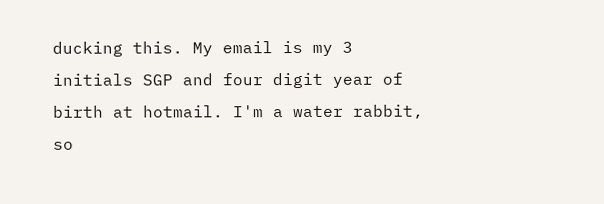ducking this. My email is my 3 initials SGP and four digit year of birth at hotmail. I'm a water rabbit, so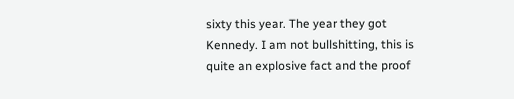sixty this year. The year they got Kennedy. I am not bullshitting, this is quite an explosive fact and the proof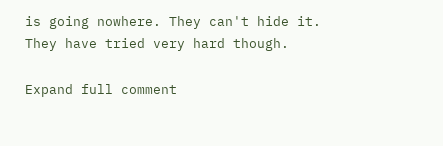is going nowhere. They can't hide it. They have tried very hard though.

Expand full comment